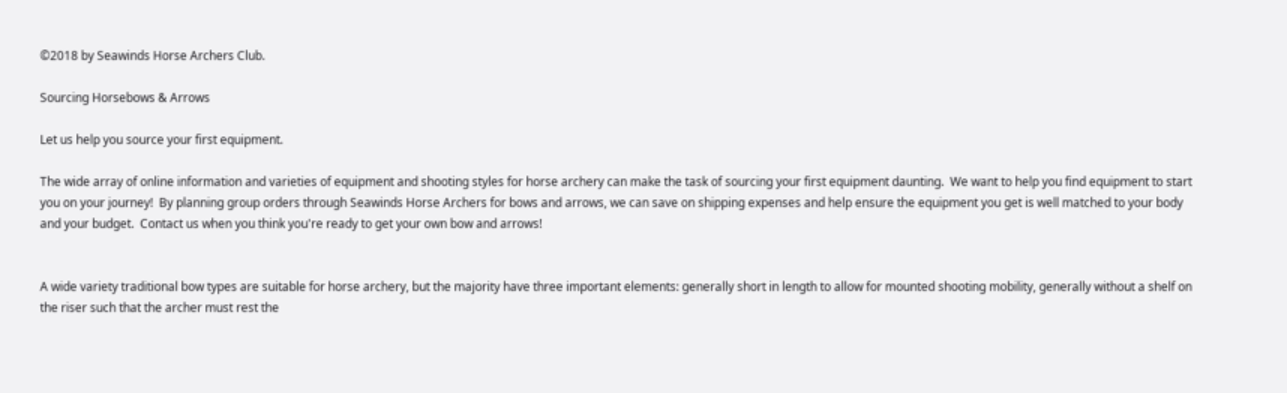©2018 by Seawinds Horse Archers Club.

Sourcing Horsebows & Arrows

Let us help you source your first equipment.

The wide array of online information and varieties of equipment and shooting styles for horse archery can make the task of sourcing your first equipment daunting.  We want to help you find equipment to start you on your journey!  By planning group orders through Seawinds Horse Archers for bows and arrows, we can save on shipping expenses and help ensure the equipment you get is well matched to your body and your budget.  Contact us when you think you're ready to get your own bow and arrows!


A wide variety traditional bow types are suitable for horse archery, but the majority have three important elements: generally short in length to allow for mounted shooting mobility, generally without a shelf on the riser such that the archer must rest the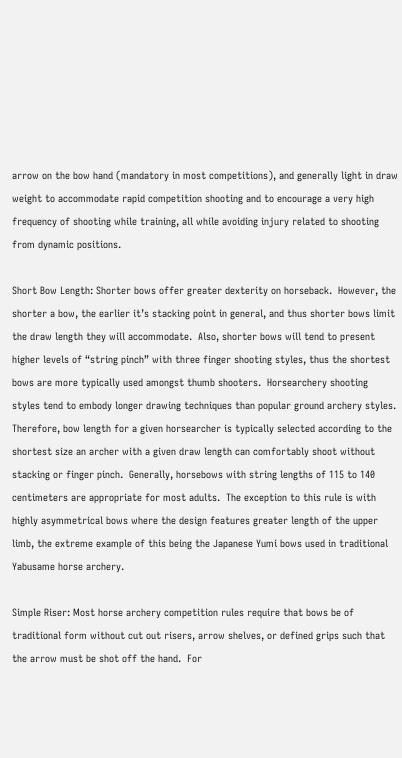arrow on the bow hand (mandatory in most competitions), and generally light in draw weight to accommodate rapid competition shooting and to encourage a very high frequency of shooting while training, all while avoiding injury related to shooting from dynamic positions.

Short Bow Length: Shorter bows offer greater dexterity on horseback.  However, the shorter a bow, the earlier it’s stacking point in general, and thus shorter bows limit the draw length they will accommodate.  Also, shorter bows will tend to present higher levels of “string pinch” with three finger shooting styles, thus the shortest bows are more typically used amongst thumb shooters.  Horsearchery shooting styles tend to embody longer drawing techniques than popular ground archery styles.  Therefore, bow length for a given horsearcher is typically selected according to the shortest size an archer with a given draw length can comfortably shoot without stacking or finger pinch.  Generally, horsebows with string lengths of 115 to 140 centimeters are appropriate for most adults.  The exception to this rule is with highly asymmetrical bows where the design features greater length of the upper limb, the extreme example of this being the Japanese Yumi bows used in traditional Yabusame horse archery.

Simple Riser: Most horse archery competition rules require that bows be of traditional form without cut out risers, arrow shelves, or defined grips such that the arrow must be shot off the hand.  For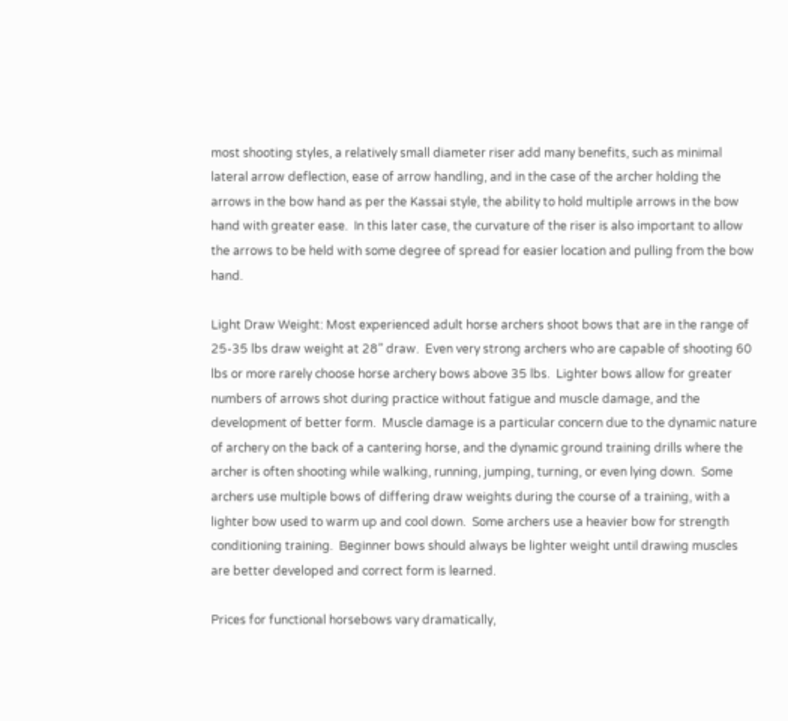most shooting styles, a relatively small diameter riser add many benefits, such as minimal lateral arrow deflection, ease of arrow handling, and in the case of the archer holding the arrows in the bow hand as per the Kassai style, the ability to hold multiple arrows in the bow hand with greater ease.  In this later case, the curvature of the riser is also important to allow the arrows to be held with some degree of spread for easier location and pulling from the bow hand.

Light Draw Weight: Most experienced adult horse archers shoot bows that are in the range of 25-35 lbs draw weight at 28” draw.  Even very strong archers who are capable of shooting 60 lbs or more rarely choose horse archery bows above 35 lbs.  Lighter bows allow for greater numbers of arrows shot during practice without fatigue and muscle damage, and the development of better form.  Muscle damage is a particular concern due to the dynamic nature of archery on the back of a cantering horse, and the dynamic ground training drills where the archer is often shooting while walking, running, jumping, turning, or even lying down.  Some archers use multiple bows of differing draw weights during the course of a training, with a lighter bow used to warm up and cool down.  Some archers use a heavier bow for strength conditioning training.  Beginner bows should always be lighter weight until drawing muscles are better developed and correct form is learned.

Prices for functional horsebows vary dramatically,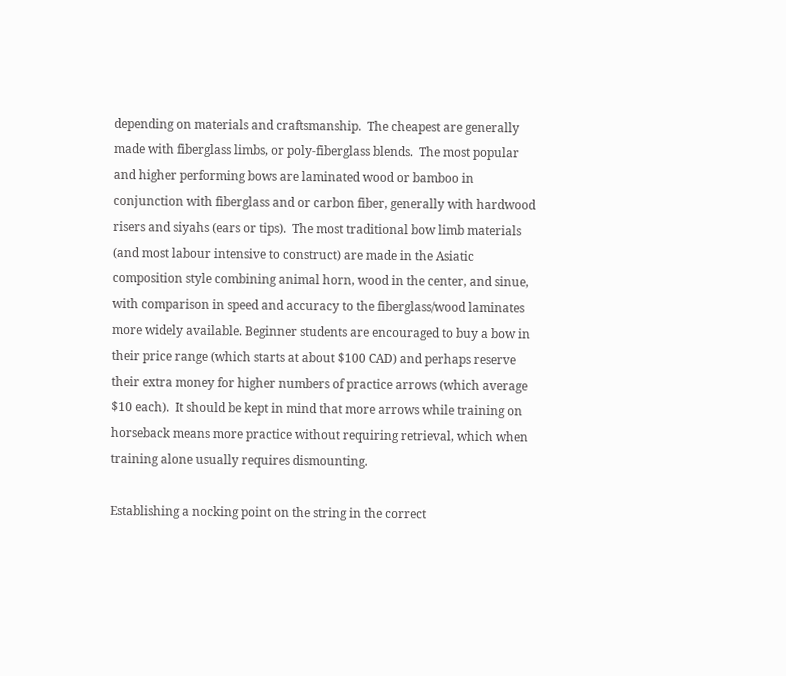depending on materials and craftsmanship.  The cheapest are generally made with fiberglass limbs, or poly-fiberglass blends.  The most popular and higher performing bows are laminated wood or bamboo in conjunction with fiberglass and or carbon fiber, generally with hardwood risers and siyahs (ears or tips).  The most traditional bow limb materials (and most labour intensive to construct) are made in the Asiatic composition style combining animal horn, wood in the center, and sinue, with comparison in speed and accuracy to the fiberglass/wood laminates more widely available. Beginner students are encouraged to buy a bow in their price range (which starts at about $100 CAD) and perhaps reserve their extra money for higher numbers of practice arrows (which average $10 each).  It should be kept in mind that more arrows while training on horseback means more practice without requiring retrieval, which when training alone usually requires dismounting.

Establishing a nocking point on the string in the correct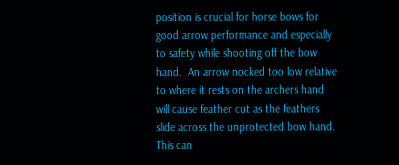position is crucial for horse bows for good arrow performance and especially to safety while shooting off the bow hand.  An arrow nocked too low relative to where it rests on the archers hand will cause feather cut as the feathers slide across the unprotected bow hand.  This can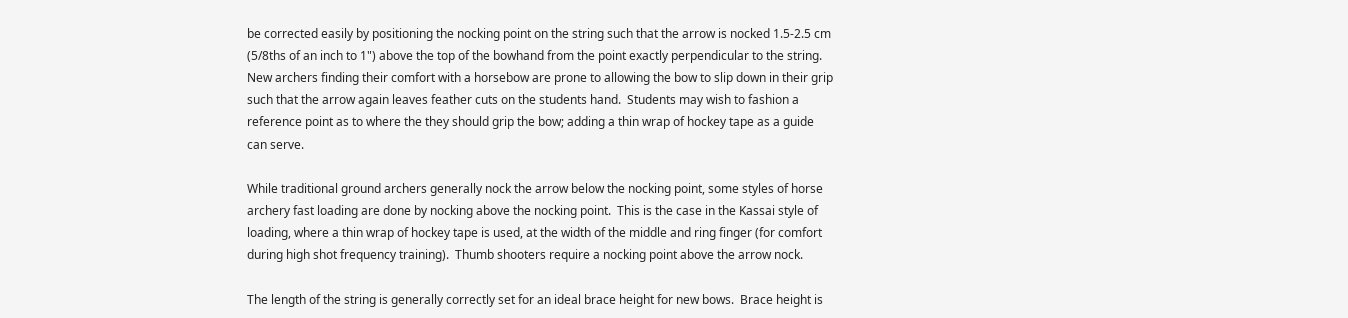be corrected easily by positioning the nocking point on the string such that the arrow is nocked 1.5-2.5 cm (5/8ths of an inch to 1") above the top of the bowhand from the point exactly perpendicular to the string.  New archers finding their comfort with a horsebow are prone to allowing the bow to slip down in their grip such that the arrow again leaves feather cuts on the students hand.  Students may wish to fashion a reference point as to where the they should grip the bow; adding a thin wrap of hockey tape as a guide can serve.

While traditional ground archers generally nock the arrow below the nocking point, some styles of horse archery fast loading are done by nocking above the nocking point.  This is the case in the Kassai style of loading, where a thin wrap of hockey tape is used, at the width of the middle and ring finger (for comfort during high shot frequency training).  Thumb shooters require a nocking point above the arrow nock.

The length of the string is generally correctly set for an ideal brace height for new bows.  Brace height is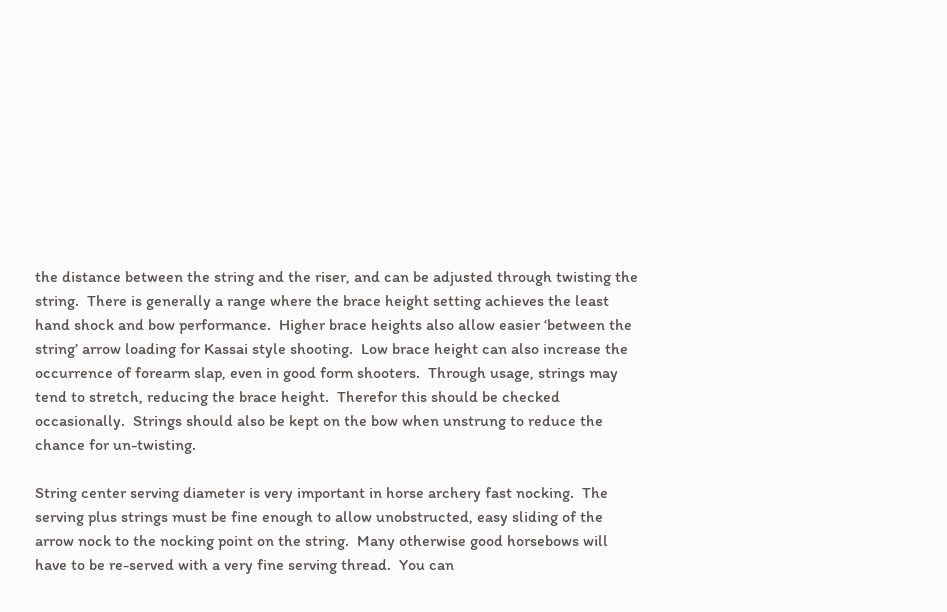the distance between the string and the riser, and can be adjusted through twisting the string.  There is generally a range where the brace height setting achieves the least hand shock and bow performance.  Higher brace heights also allow easier ‘between the string’ arrow loading for Kassai style shooting.  Low brace height can also increase the occurrence of forearm slap, even in good form shooters.  Through usage, strings may tend to stretch, reducing the brace height.  Therefor this should be checked occasionally.  Strings should also be kept on the bow when unstrung to reduce the chance for un-twisting.

String center serving diameter is very important in horse archery fast nocking.  The serving plus strings must be fine enough to allow unobstructed, easy sliding of the arrow nock to the nocking point on the string.  Many otherwise good horsebows will have to be re-served with a very fine serving thread.  You can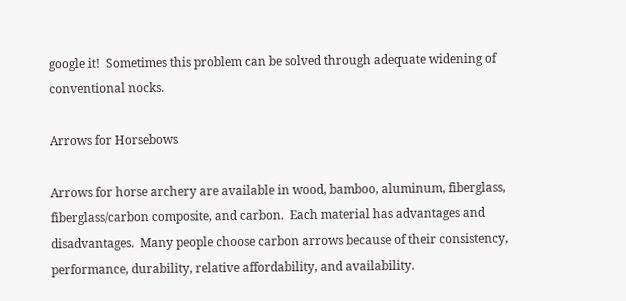google it!  Sometimes this problem can be solved through adequate widening of conventional nocks.

Arrows for Horsebows

Arrows for horse archery are available in wood, bamboo, aluminum, fiberglass, fiberglass/carbon composite, and carbon.  Each material has advantages and disadvantages.  Many people choose carbon arrows because of their consistency, performance, durability, relative affordability, and availability.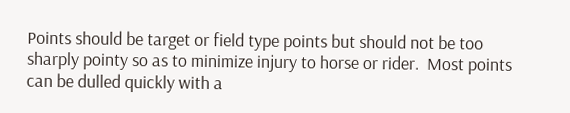Points should be target or field type points but should not be too sharply pointy so as to minimize injury to horse or rider.  Most points can be dulled quickly with a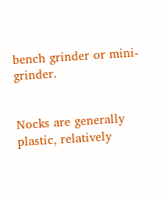bench grinder or mini-grinder.


Nocks are generally plastic, relatively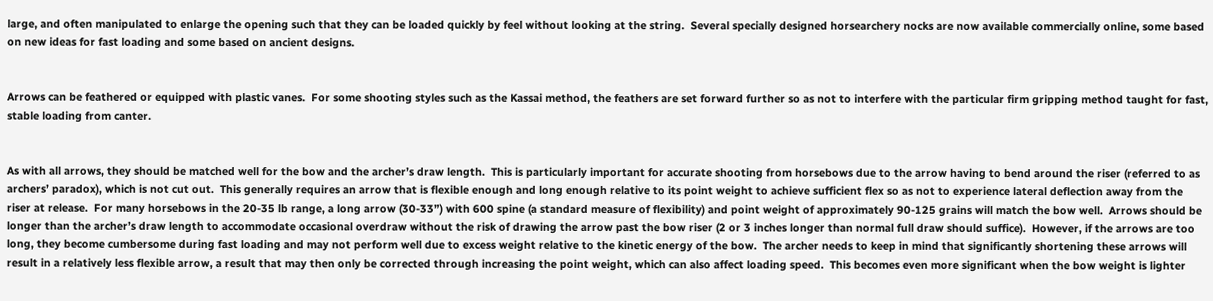large, and often manipulated to enlarge the opening such that they can be loaded quickly by feel without looking at the string.  Several specially designed horsearchery nocks are now available commercially online, some based on new ideas for fast loading and some based on ancient designs.


Arrows can be feathered or equipped with plastic vanes.  For some shooting styles such as the Kassai method, the feathers are set forward further so as not to interfere with the particular firm gripping method taught for fast, stable loading from canter.


As with all arrows, they should be matched well for the bow and the archer’s draw length.  This is particularly important for accurate shooting from horsebows due to the arrow having to bend around the riser (referred to as archers’ paradox), which is not cut out.  This generally requires an arrow that is flexible enough and long enough relative to its point weight to achieve sufficient flex so as not to experience lateral deflection away from the riser at release.  For many horsebows in the 20-35 lb range, a long arrow (30-33”) with 600 spine (a standard measure of flexibility) and point weight of approximately 90-125 grains will match the bow well.  Arrows should be longer than the archer’s draw length to accommodate occasional overdraw without the risk of drawing the arrow past the bow riser (2 or 3 inches longer than normal full draw should suffice).  However, if the arrows are too long, they become cumbersome during fast loading and may not perform well due to excess weight relative to the kinetic energy of the bow.  The archer needs to keep in mind that significantly shortening these arrows will result in a relatively less flexible arrow, a result that may then only be corrected through increasing the point weight, which can also affect loading speed.  This becomes even more significant when the bow weight is lighter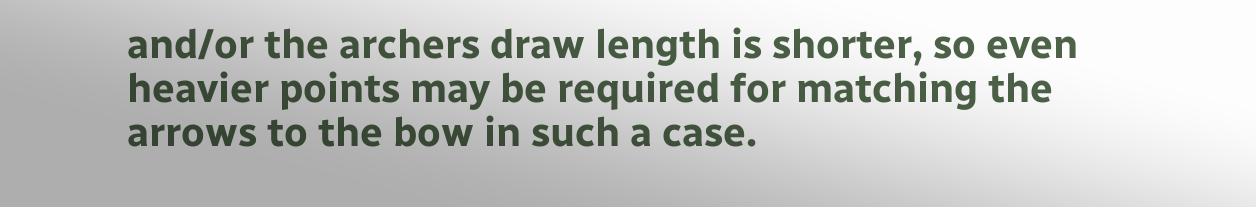and/or the archers draw length is shorter, so even heavier points may be required for matching the arrows to the bow in such a case.